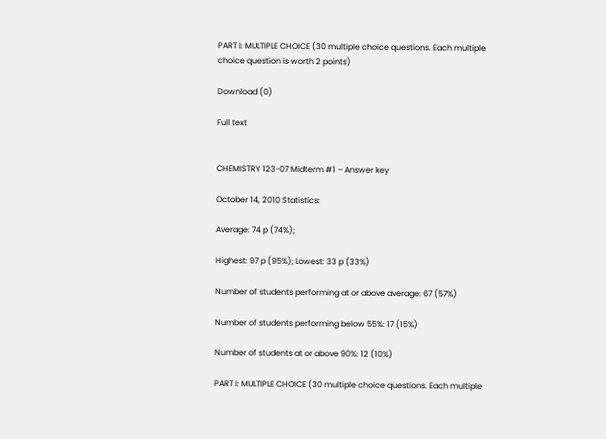PART I: MULTIPLE CHOICE (30 multiple choice questions. Each multiple choice question is worth 2 points)

Download (0)

Full text


CHEMISTRY 123-07 Midterm #1 – Answer key

October 14, 2010 Statistics:

Average: 74 p (74%);

Highest: 97 p (95%); Lowest: 33 p (33%)

Number of students performing at or above average: 67 (57%)

Number of students performing below 55%: 17 (15%)

Number of students at or above 90%: 12 (10%)

PART I: MULTIPLE CHOICE (30 multiple choice questions. Each multiple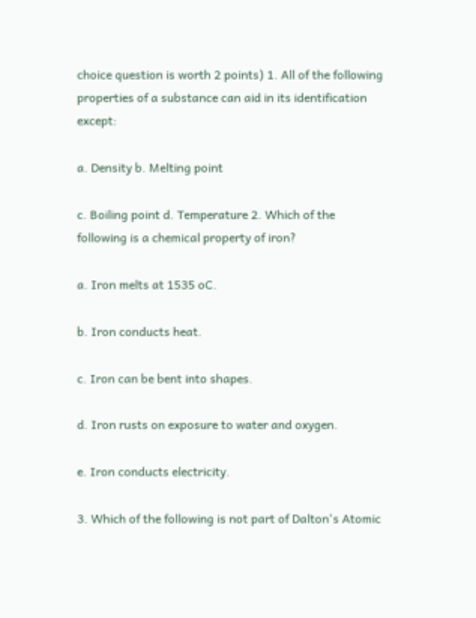choice question is worth 2 points) 1. All of the following properties of a substance can aid in its identification except:

a. Density b. Melting point

c. Boiling point d. Temperature 2. Which of the following is a chemical property of iron?

a. Iron melts at 1535 oC.

b. Iron conducts heat.

c. Iron can be bent into shapes.

d. Iron rusts on exposure to water and oxygen.

e. Iron conducts electricity.

3. Which of the following is not part of Dalton's Atomic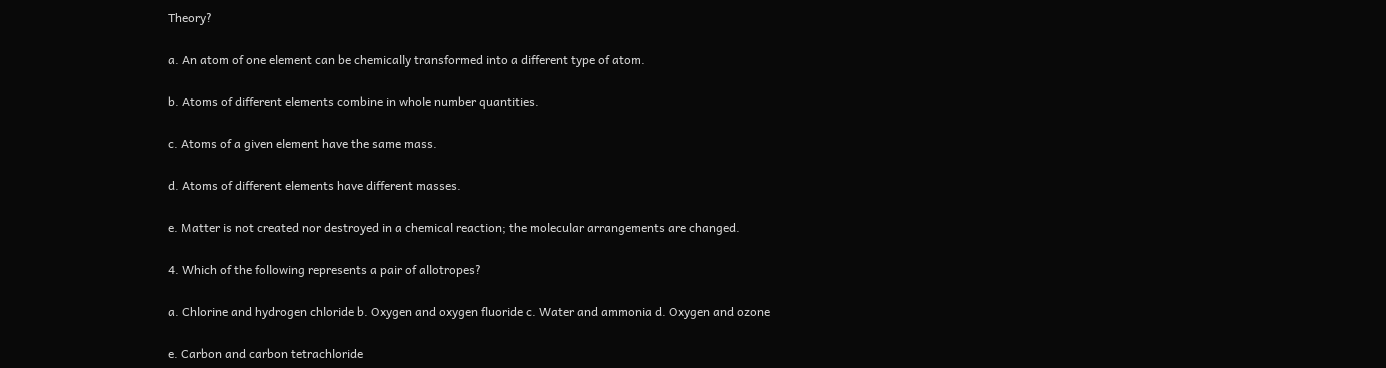Theory?

a. An atom of one element can be chemically transformed into a different type of atom.

b. Atoms of different elements combine in whole number quantities.

c. Atoms of a given element have the same mass.

d. Atoms of different elements have different masses.

e. Matter is not created nor destroyed in a chemical reaction; the molecular arrangements are changed.

4. Which of the following represents a pair of allotropes?

a. Chlorine and hydrogen chloride b. Oxygen and oxygen fluoride c. Water and ammonia d. Oxygen and ozone

e. Carbon and carbon tetrachloride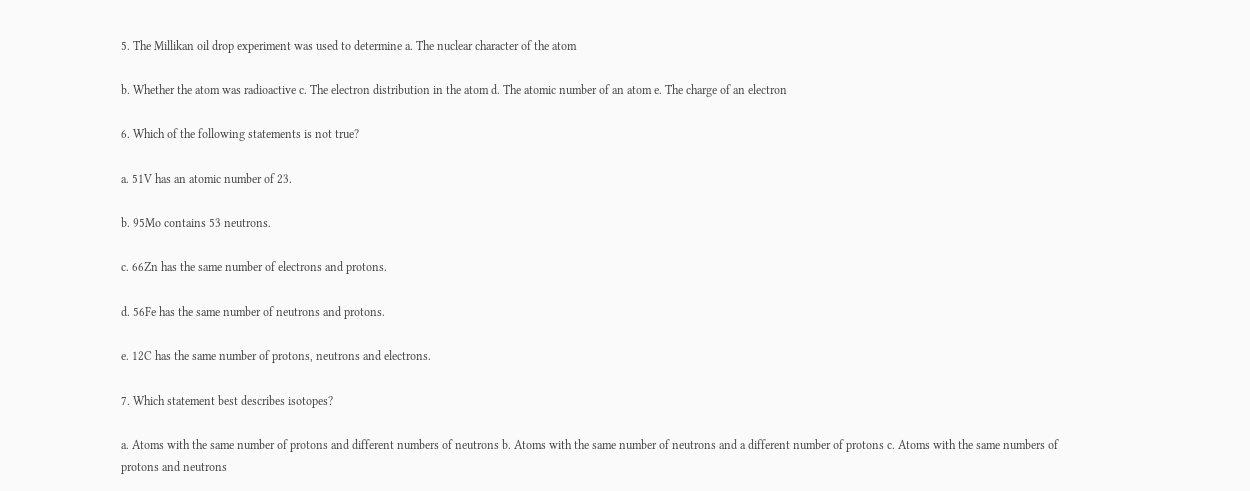5. The Millikan oil drop experiment was used to determine a. The nuclear character of the atom

b. Whether the atom was radioactive c. The electron distribution in the atom d. The atomic number of an atom e. The charge of an electron

6. Which of the following statements is not true?

a. 51V has an atomic number of 23.

b. 95Mo contains 53 neutrons.

c. 66Zn has the same number of electrons and protons.

d. 56Fe has the same number of neutrons and protons.

e. 12C has the same number of protons, neutrons and electrons.

7. Which statement best describes isotopes?

a. Atoms with the same number of protons and different numbers of neutrons b. Atoms with the same number of neutrons and a different number of protons c. Atoms with the same numbers of protons and neutrons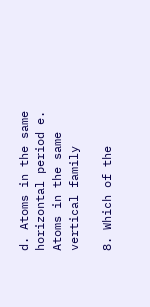d. Atoms in the same horizontal period e. Atoms in the same vertical family

8. Which of the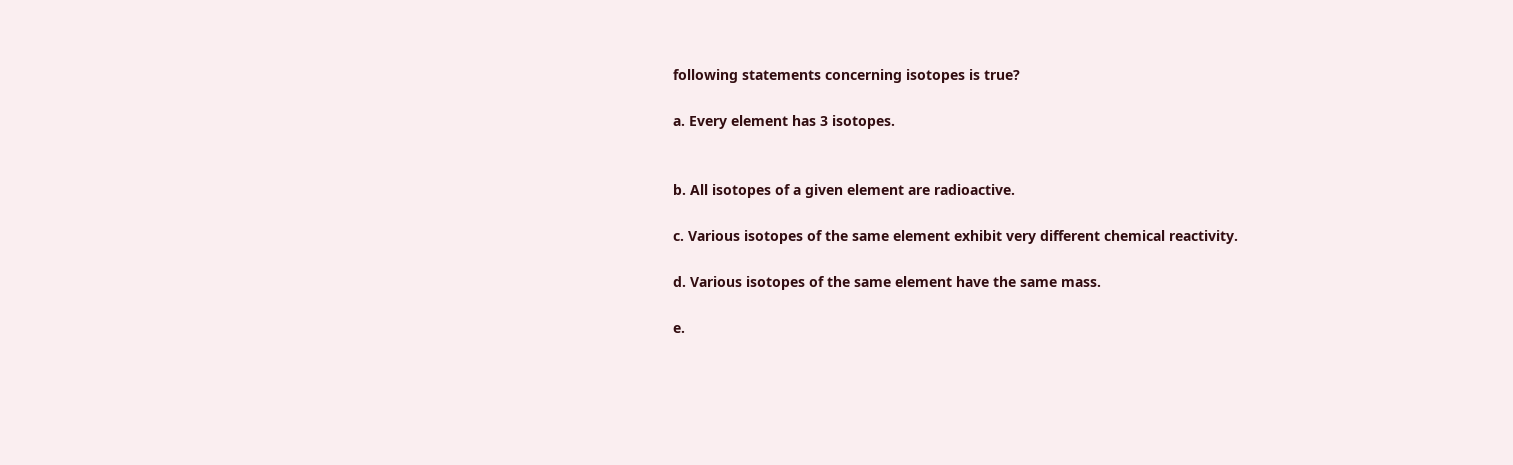following statements concerning isotopes is true?

a. Every element has 3 isotopes.


b. All isotopes of a given element are radioactive.

c. Various isotopes of the same element exhibit very different chemical reactivity.

d. Various isotopes of the same element have the same mass.

e.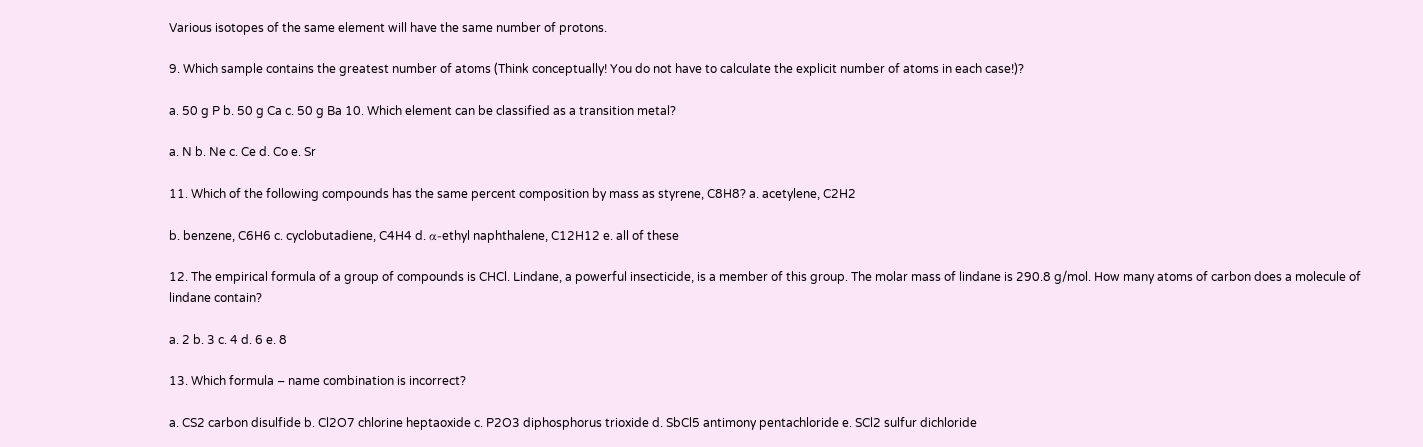Various isotopes of the same element will have the same number of protons.

9. Which sample contains the greatest number of atoms (Think conceptually! You do not have to calculate the explicit number of atoms in each case!)?

a. 50 g P b. 50 g Ca c. 50 g Ba 10. Which element can be classified as a transition metal?

a. N b. Ne c. Ce d. Co e. Sr

11. Which of the following compounds has the same percent composition by mass as styrene, C8H8? a. acetylene, C2H2

b. benzene, C6H6 c. cyclobutadiene, C4H4 d. α-ethyl naphthalene, C12H12 e. all of these

12. The empirical formula of a group of compounds is CHCl. Lindane, a powerful insecticide, is a member of this group. The molar mass of lindane is 290.8 g/mol. How many atoms of carbon does a molecule of lindane contain?

a. 2 b. 3 c. 4 d. 6 e. 8

13. Which formula – name combination is incorrect?

a. CS2 carbon disulfide b. Cl2O7 chlorine heptaoxide c. P2O3 diphosphorus trioxide d. SbCl5 antimony pentachloride e. SCl2 sulfur dichloride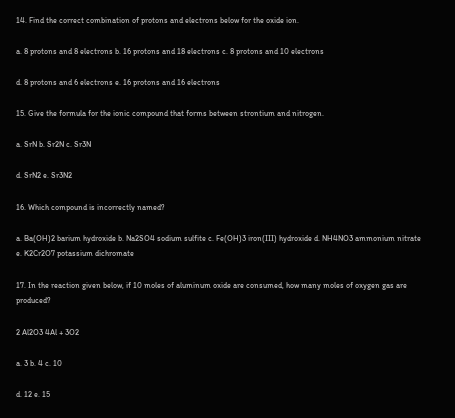14. Find the correct combination of protons and electrons below for the oxide ion.

a. 8 protons and 8 electrons b. 16 protons and 18 electrons c. 8 protons and 10 electrons

d. 8 protons and 6 electrons e. 16 protons and 16 electrons

15. Give the formula for the ionic compound that forms between strontium and nitrogen.

a. SrN b. Sr2N c. Sr3N

d. SrN2 e. Sr3N2

16. Which compound is incorrectly named?

a. Ba(OH)2 barium hydroxide b. Na2SO4 sodium sulfite c. Fe(OH)3 iron(III) hydroxide d. NH4NO3 ammonium nitrate e. K2Cr2O7 potassium dichromate

17. In the reaction given below, if 10 moles of aluminum oxide are consumed, how many moles of oxygen gas are produced?

2 Al2O3 4Al + 3O2

a. 3 b. 4 c. 10

d. 12 e. 15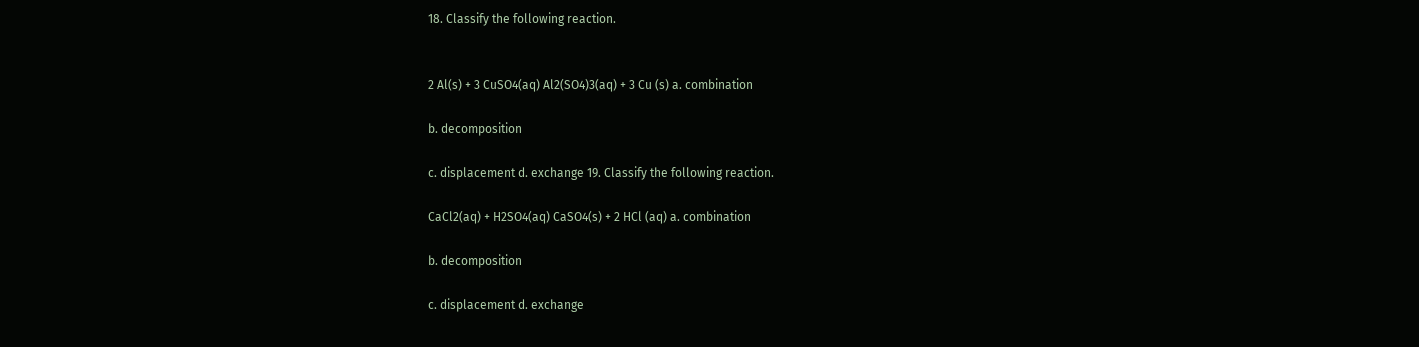18. Classify the following reaction.


2 Al(s) + 3 CuSO4(aq) Al2(SO4)3(aq) + 3 Cu (s) a. combination

b. decomposition

c. displacement d. exchange 19. Classify the following reaction.

CaCl2(aq) + H2SO4(aq) CaSO4(s) + 2 HCl (aq) a. combination

b. decomposition

c. displacement d. exchange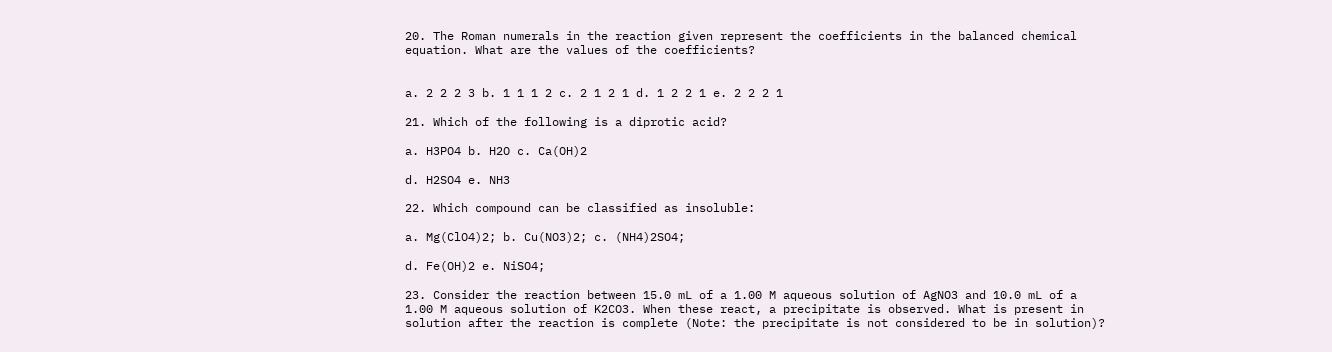20. The Roman numerals in the reaction given represent the coefficients in the balanced chemical equation. What are the values of the coefficients?


a. 2 2 2 3 b. 1 1 1 2 c. 2 1 2 1 d. 1 2 2 1 e. 2 2 2 1

21. Which of the following is a diprotic acid?

a. H3PO4 b. H2O c. Ca(OH)2

d. H2SO4 e. NH3

22. Which compound can be classified as insoluble:

a. Mg(ClO4)2; b. Cu(NO3)2; c. (NH4)2SO4;

d. Fe(OH)2 e. NiSO4;

23. Consider the reaction between 15.0 mL of a 1.00 M aqueous solution of AgNO3 and 10.0 mL of a 1.00 M aqueous solution of K2CO3. When these react, a precipitate is observed. What is present in solution after the reaction is complete (Note: the precipitate is not considered to be in solution)?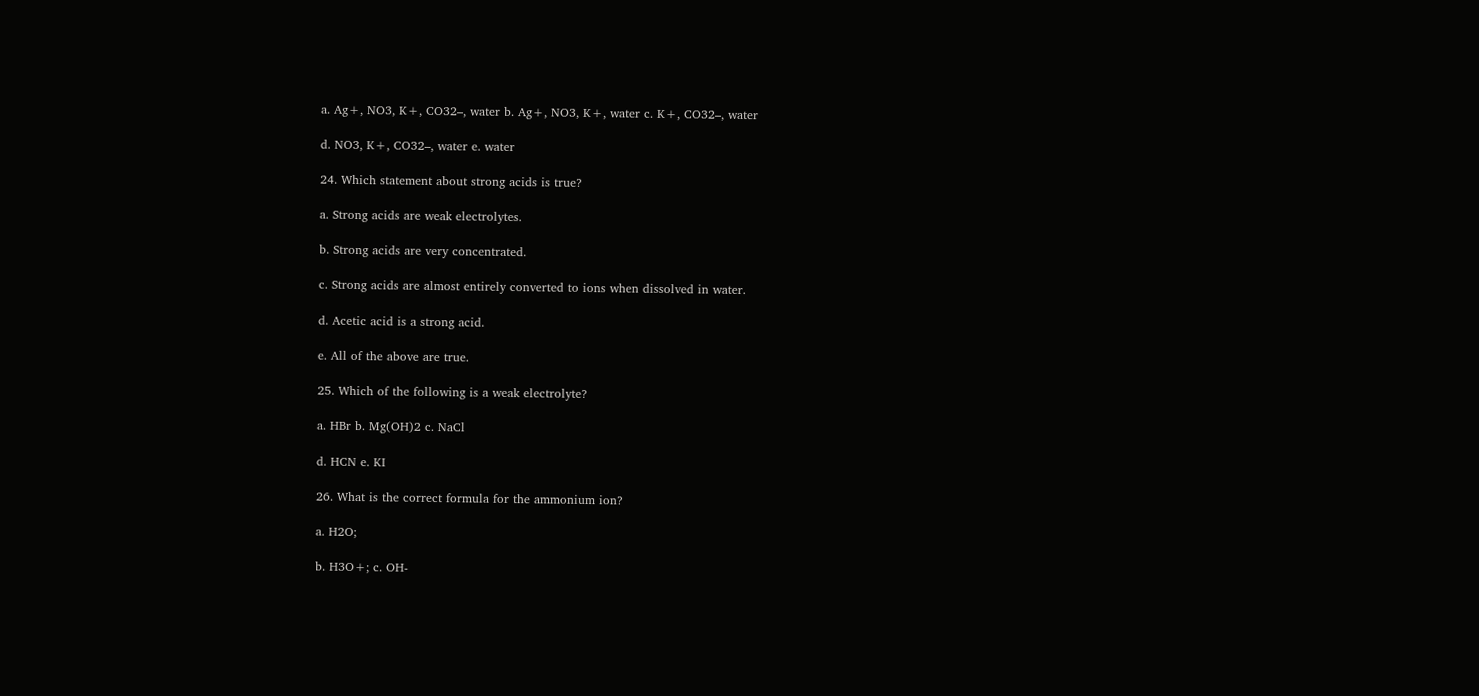a. Ag+, NO3, K+, CO32–, water b. Ag+, NO3, K+, water c. K+, CO32–, water

d. NO3, K+, CO32–, water e. water

24. Which statement about strong acids is true?

a. Strong acids are weak electrolytes.

b. Strong acids are very concentrated.

c. Strong acids are almost entirely converted to ions when dissolved in water.

d. Acetic acid is a strong acid.

e. All of the above are true.

25. Which of the following is a weak electrolyte?

a. HBr b. Mg(OH)2 c. NaCl

d. HCN e. KI

26. What is the correct formula for the ammonium ion?

a. H2O;

b. H3O+; c. OH-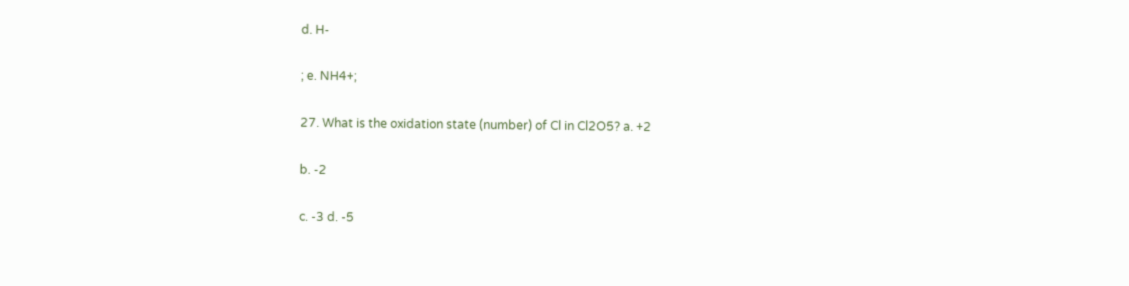d. H-

; e. NH4+;

27. What is the oxidation state (number) of Cl in Cl2O5? a. +2

b. -2

c. -3 d. -5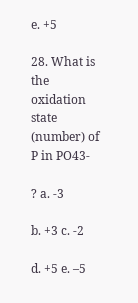e. +5

28. What is the oxidation state (number) of P in PO43-

? a. -3

b. +3 c. -2

d. +5 e. –5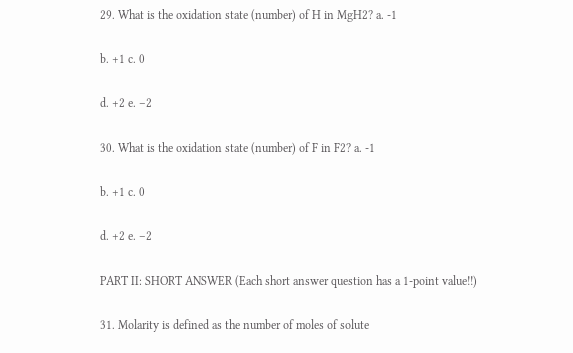29. What is the oxidation state (number) of H in MgH2? a. -1

b. +1 c. 0

d. +2 e. –2

30. What is the oxidation state (number) of F in F2? a. -1

b. +1 c. 0

d. +2 e. –2

PART II: SHORT ANSWER (Each short answer question has a 1-point value!!)

31. Molarity is defined as the number of moles of solute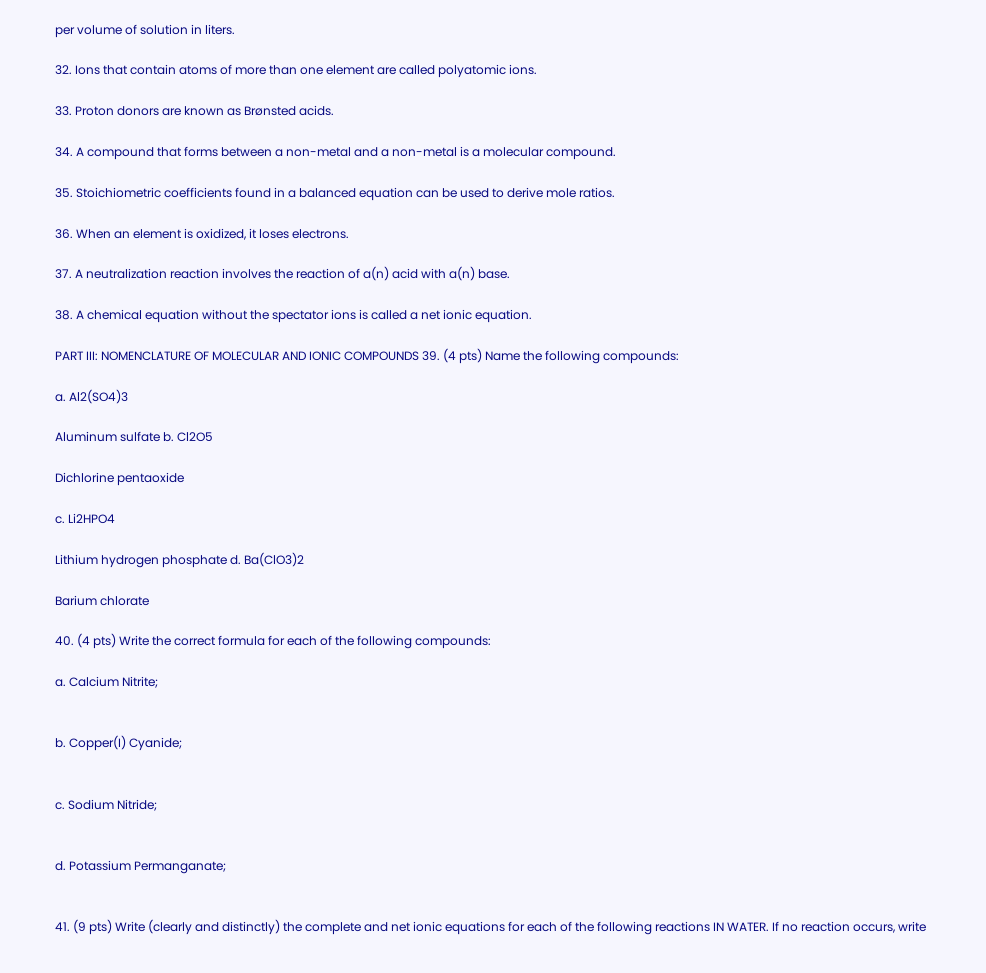per volume of solution in liters.

32. Ions that contain atoms of more than one element are called polyatomic ions.

33. Proton donors are known as Brønsted acids.

34. A compound that forms between a non-metal and a non-metal is a molecular compound.

35. Stoichiometric coefficients found in a balanced equation can be used to derive mole ratios.

36. When an element is oxidized, it loses electrons.

37. A neutralization reaction involves the reaction of a(n) acid with a(n) base.

38. A chemical equation without the spectator ions is called a net ionic equation.

PART III: NOMENCLATURE OF MOLECULAR AND IONIC COMPOUNDS 39. (4 pts) Name the following compounds:

a. Al2(SO4)3

Aluminum sulfate b. Cl2O5

Dichlorine pentaoxide

c. Li2HPO4

Lithium hydrogen phosphate d. Ba(ClO3)2

Barium chlorate

40. (4 pts) Write the correct formula for each of the following compounds:

a. Calcium Nitrite;


b. Copper(I) Cyanide;


c. Sodium Nitride;


d. Potassium Permanganate;


41. (9 pts) Write (clearly and distinctly) the complete and net ionic equations for each of the following reactions IN WATER. If no reaction occurs, write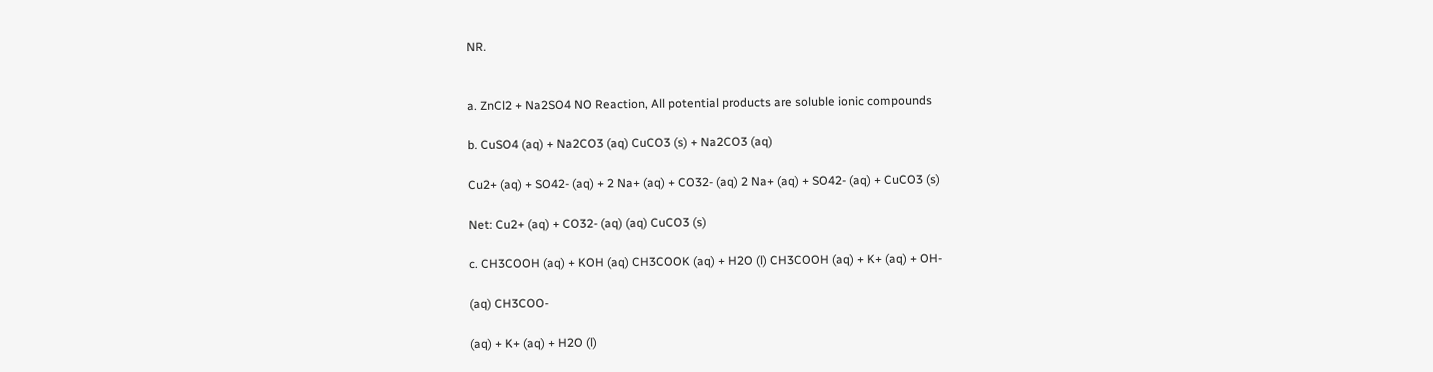NR.


a. ZnCl2 + Na2SO4 NO Reaction, All potential products are soluble ionic compounds

b. CuSO4 (aq) + Na2CO3 (aq) CuCO3 (s) + Na2CO3 (aq)

Cu2+ (aq) + SO42- (aq) + 2 Na+ (aq) + CO32- (aq) 2 Na+ (aq) + SO42- (aq) + CuCO3 (s)

Net: Cu2+ (aq) + CO32- (aq) (aq) CuCO3 (s)

c. CH3COOH (aq) + KOH (aq) CH3COOK (aq) + H2O (l) CH3COOH (aq) + K+ (aq) + OH-

(aq) CH3COO-

(aq) + K+ (aq) + H2O (l)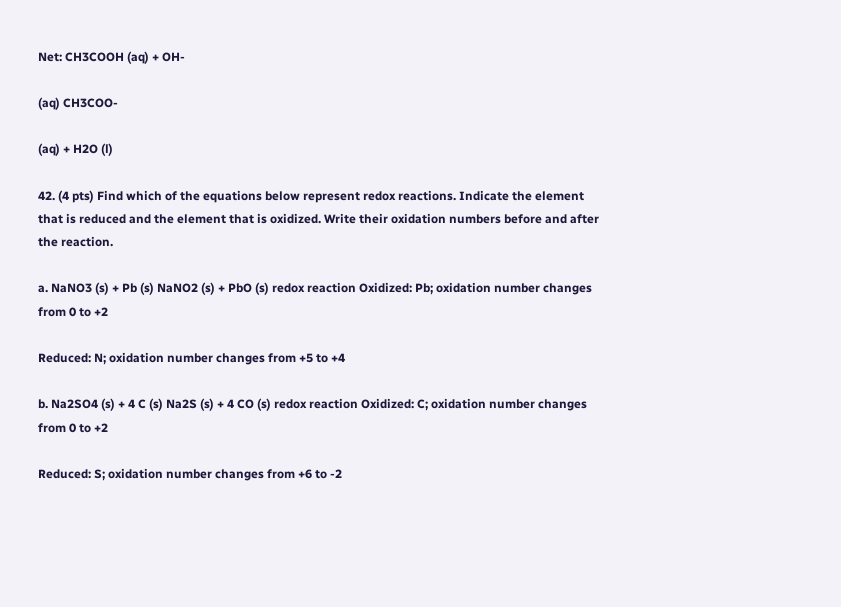Net: CH3COOH (aq) + OH-

(aq) CH3COO-

(aq) + H2O (l)

42. (4 pts) Find which of the equations below represent redox reactions. Indicate the element that is reduced and the element that is oxidized. Write their oxidation numbers before and after the reaction.

a. NaNO3 (s) + Pb (s) NaNO2 (s) + PbO (s) redox reaction Oxidized: Pb; oxidation number changes from 0 to +2

Reduced: N; oxidation number changes from +5 to +4

b. Na2SO4 (s) + 4 C (s) Na2S (s) + 4 CO (s) redox reaction Oxidized: C; oxidation number changes from 0 to +2

Reduced: S; oxidation number changes from +6 to -2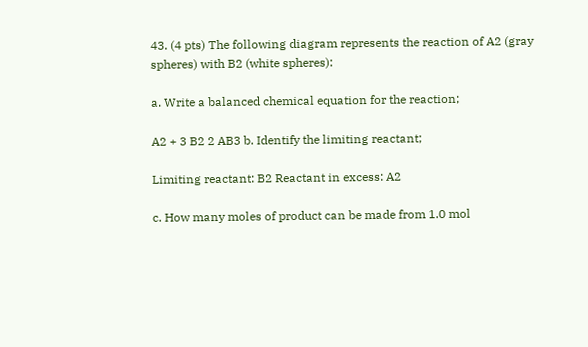43. (4 pts) The following diagram represents the reaction of A2 (gray spheres) with B2 (white spheres):

a. Write a balanced chemical equation for the reaction;

A2 + 3 B2 2 AB3 b. Identify the limiting reactant;

Limiting reactant: B2 Reactant in excess: A2

c. How many moles of product can be made from 1.0 mol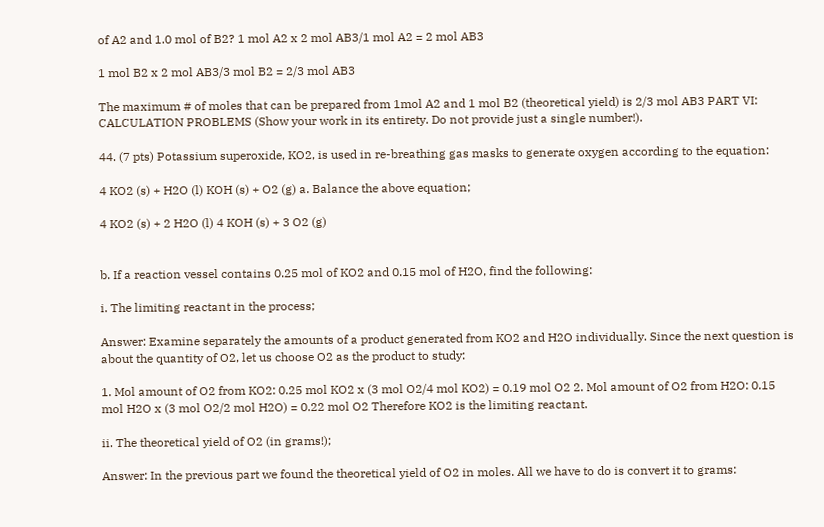of A2 and 1.0 mol of B2? 1 mol A2 x 2 mol AB3/1 mol A2 = 2 mol AB3

1 mol B2 x 2 mol AB3/3 mol B2 = 2/3 mol AB3

The maximum # of moles that can be prepared from 1mol A2 and 1 mol B2 (theoretical yield) is 2/3 mol AB3 PART VI: CALCULATION PROBLEMS (Show your work in its entirety. Do not provide just a single number!).

44. (7 pts) Potassium superoxide, KO2, is used in re-breathing gas masks to generate oxygen according to the equation:

4 KO2 (s) + H2O (l) KOH (s) + O2 (g) a. Balance the above equation;

4 KO2 (s) + 2 H2O (l) 4 KOH (s) + 3 O2 (g)


b. If a reaction vessel contains 0.25 mol of KO2 and 0.15 mol of H2O, find the following:

i. The limiting reactant in the process;

Answer: Examine separately the amounts of a product generated from KO2 and H2O individually. Since the next question is about the quantity of O2, let us choose O2 as the product to study:

1. Mol amount of O2 from KO2: 0.25 mol KO2 x (3 mol O2/4 mol KO2) = 0.19 mol O2 2. Mol amount of O2 from H2O: 0.15 mol H2O x (3 mol O2/2 mol H2O) = 0.22 mol O2 Therefore KO2 is the limiting reactant.

ii. The theoretical yield of O2 (in grams!);

Answer: In the previous part we found the theoretical yield of O2 in moles. All we have to do is convert it to grams: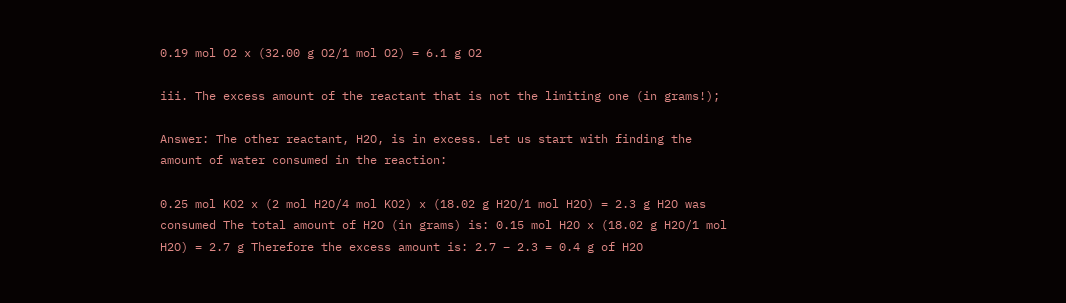0.19 mol O2 x (32.00 g O2/1 mol O2) = 6.1 g O2

iii. The excess amount of the reactant that is not the limiting one (in grams!);

Answer: The other reactant, H2O, is in excess. Let us start with finding the amount of water consumed in the reaction:

0.25 mol KO2 x (2 mol H2O/4 mol KO2) x (18.02 g H2O/1 mol H2O) = 2.3 g H2O was consumed The total amount of H2O (in grams) is: 0.15 mol H2O x (18.02 g H2O/1 mol H2O) = 2.7 g Therefore the excess amount is: 2.7 – 2.3 = 0.4 g of H2O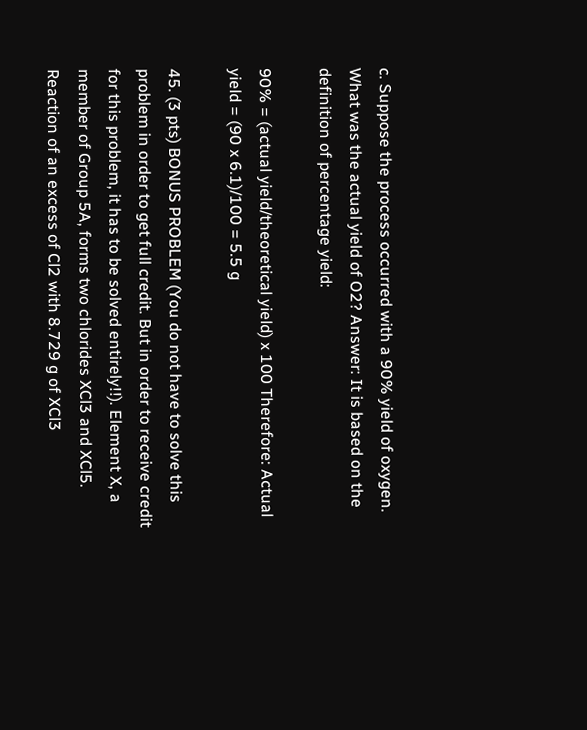c. Suppose the process occurred with a 90% yield of oxygen. What was the actual yield of O2? Answer: It is based on the definition of percentage yield:

90% = (actual yield/theoretical yield) x 100 Therefore: Actual yield = (90 x 6.1)/100 = 5.5 g

45. (3 pts) BONUS PROBLEM (You do not have to solve this problem in order to get full credit. But in order to receive credit for this problem, it has to be solved entirely!!). Element X, a member of Group 5A, forms two chlorides XCl3 and XCl5. Reaction of an excess of Cl2 with 8.729 g of XCl3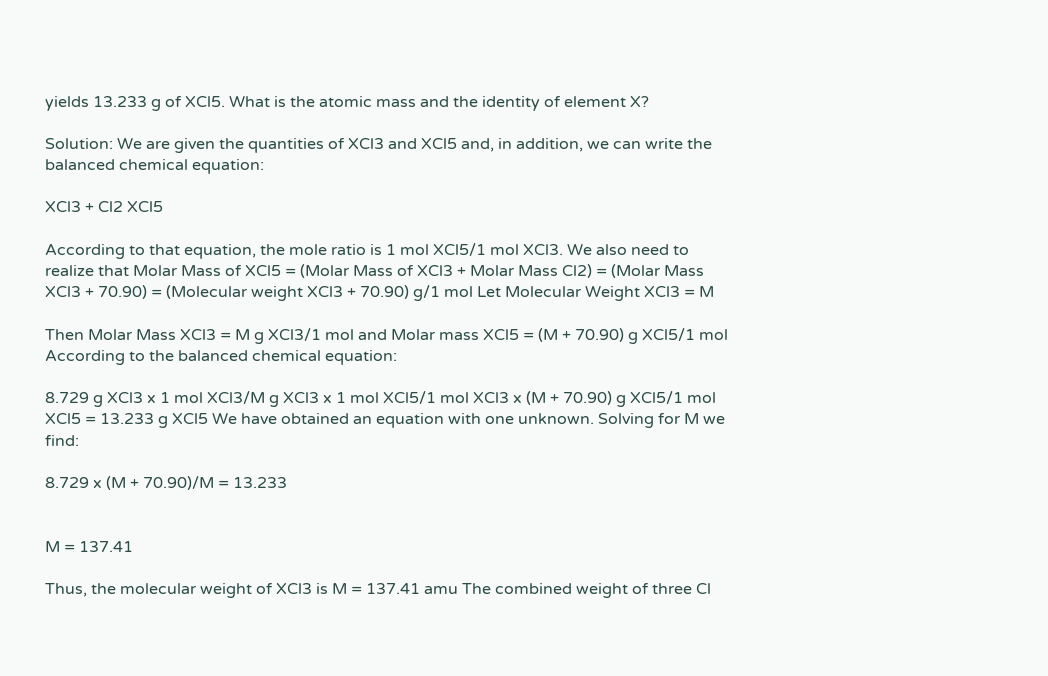yields 13.233 g of XCl5. What is the atomic mass and the identity of element X?

Solution: We are given the quantities of XCl3 and XCl5 and, in addition, we can write the balanced chemical equation:

XCl3 + Cl2 XCl5

According to that equation, the mole ratio is 1 mol XCl5/1 mol XCl3. We also need to realize that Molar Mass of XCl5 = (Molar Mass of XCl3 + Molar Mass Cl2) = (Molar Mass XCl3 + 70.90) = (Molecular weight XCl3 + 70.90) g/1 mol Let Molecular Weight XCl3 = M

Then Molar Mass XCl3 = M g XCl3/1 mol and Molar mass XCl5 = (M + 70.90) g XCl5/1 mol According to the balanced chemical equation:

8.729 g XCl3 x 1 mol XCl3/M g XCl3 x 1 mol XCl5/1 mol XCl3 x (M + 70.90) g XCl5/1 mol XCl5 = 13.233 g XCl5 We have obtained an equation with one unknown. Solving for M we find:

8.729 x (M + 70.90)/M = 13.233


M = 137.41

Thus, the molecular weight of XCl3 is M = 137.41 amu The combined weight of three Cl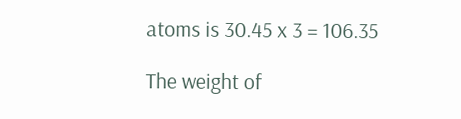atoms is 30.45 x 3 = 106.35

The weight of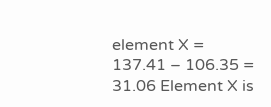element X = 137.41 – 106.35 = 31.06 Element X is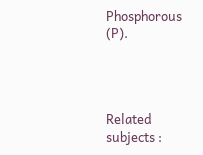Phosphorous (P).




Related subjects :